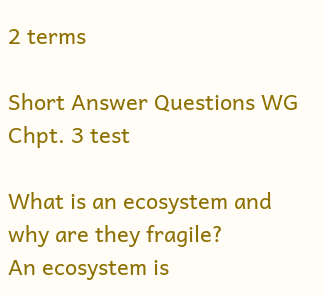2 terms

Short Answer Questions WG Chpt. 3 test

What is an ecosystem and why are they fragile?
An ecosystem is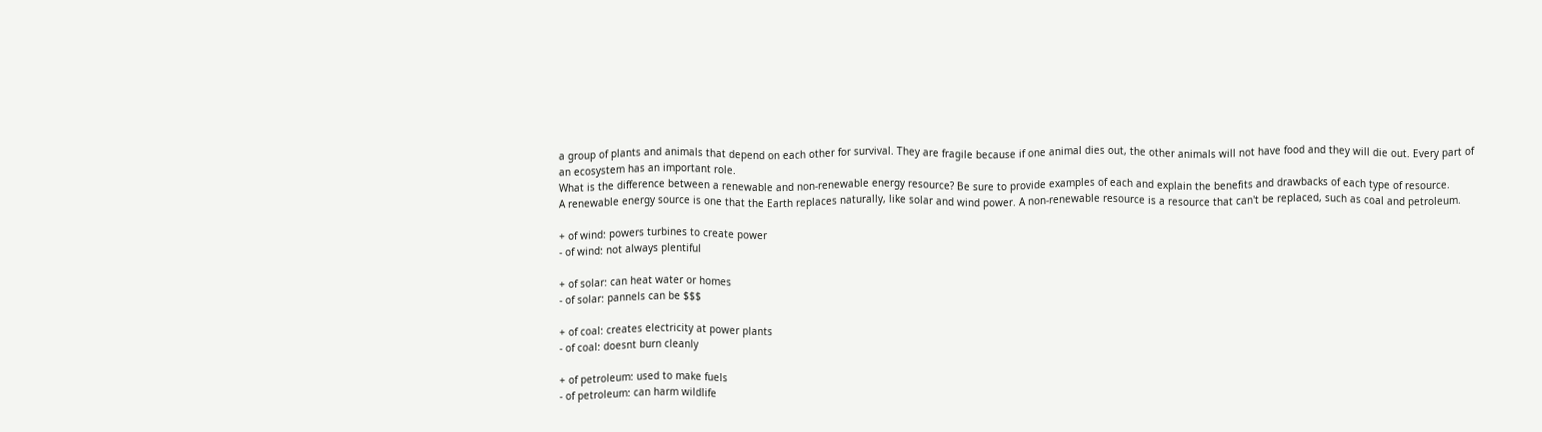a group of plants and animals that depend on each other for survival. They are fragile because if one animal dies out, the other animals will not have food and they will die out. Every part of an ecosystem has an important role.
What is the difference between a renewable and non-renewable energy resource? Be sure to provide examples of each and explain the benefits and drawbacks of each type of resource.
A renewable energy source is one that the Earth replaces naturally, like solar and wind power. A non-renewable resource is a resource that can't be replaced, such as coal and petroleum.

+ of wind: powers turbines to create power
- of wind: not always plentiful

+ of solar: can heat water or homes
- of solar: pannels can be $$$

+ of coal: creates electricity at power plants
- of coal: doesnt burn cleanly

+ of petroleum: used to make fuels
- of petroleum: can harm wildlife